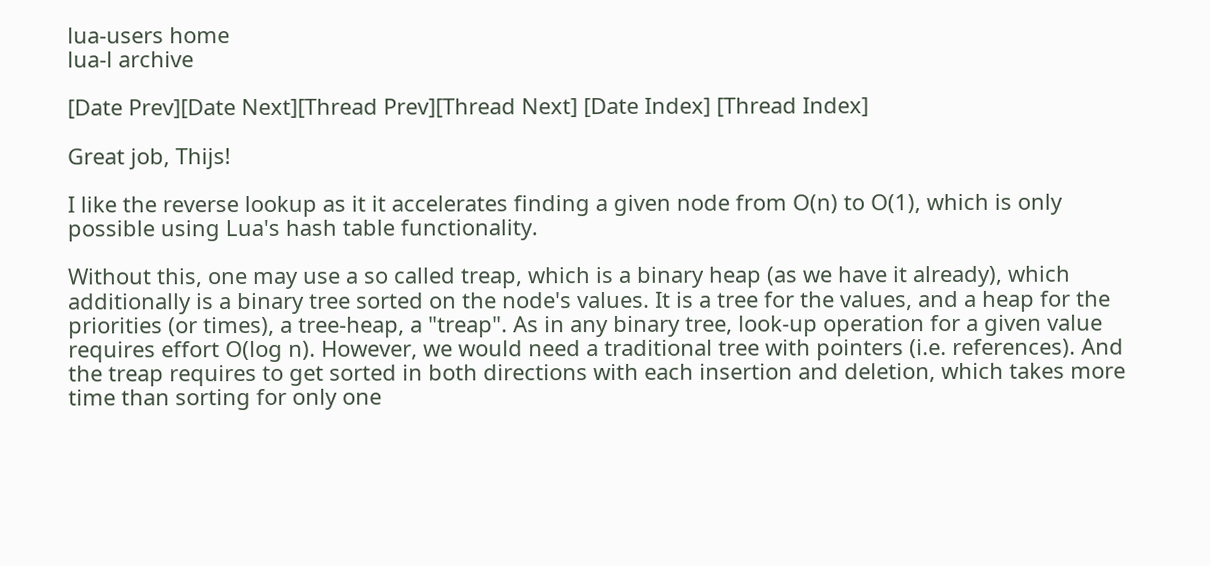lua-users home
lua-l archive

[Date Prev][Date Next][Thread Prev][Thread Next] [Date Index] [Thread Index]

Great job, Thijs!

I like the reverse lookup as it it accelerates finding a given node from O(n) to O(1), which is only possible using Lua's hash table functionality.

Without this, one may use a so called treap, which is a binary heap (as we have it already), which additionally is a binary tree sorted on the node's values. It is a tree for the values, and a heap for the priorities (or times), a tree-heap, a "treap". As in any binary tree, look-up operation for a given value requires effort O(log n). However, we would need a traditional tree with pointers (i.e. references). And the treap requires to get sorted in both directions with each insertion and deletion, which takes more time than sorting for only one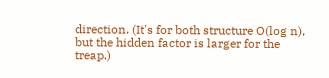direction. (It's for both structure O(log n), but the hidden factor is larger for the treap.)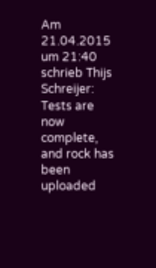Am 21.04.2015 um 21:40 schrieb Thijs Schreijer:
Tests are now complete, and rock has been uploaded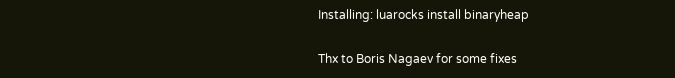Installing: luarocks install binaryheap

Thx to Boris Nagaev for some fixes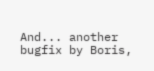And... another bugfix by Boris,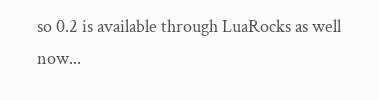so 0.2 is available through LuaRocks as well now...